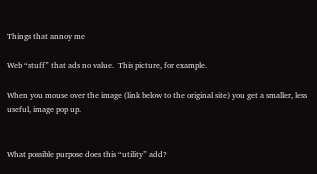Things that annoy me

Web “stuff” that ads no value.  This picture, for example.

When you mouse over the image (link below to the original site) you get a smaller, less useful, image pop up.


What possible purpose does this “utility” add?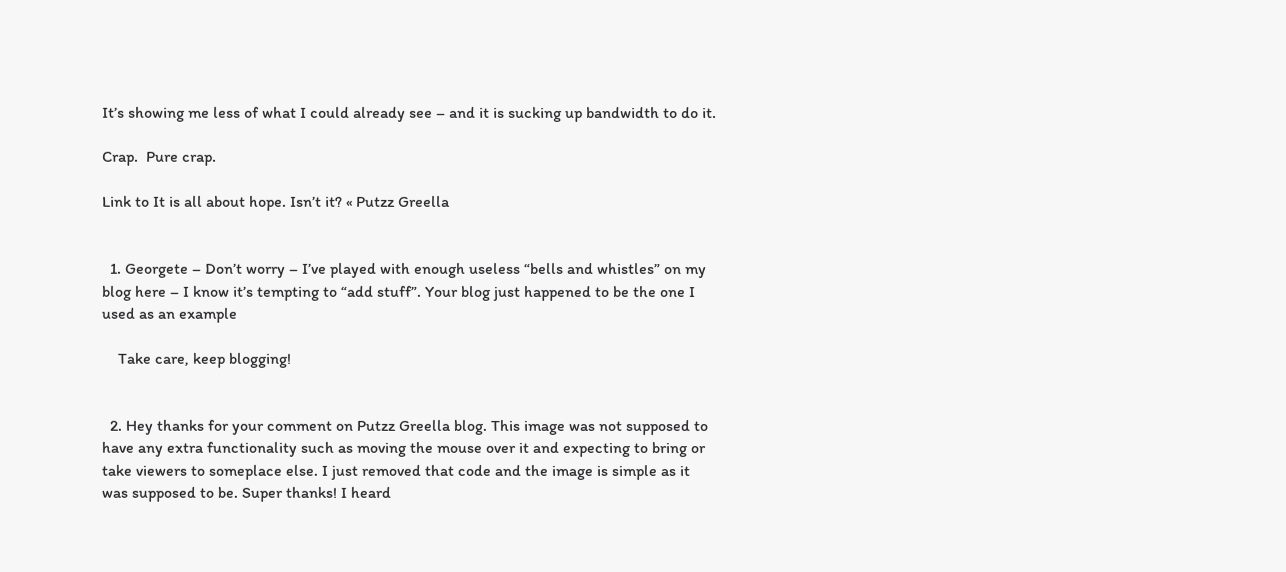It’s showing me less of what I could already see – and it is sucking up bandwidth to do it.

Crap.  Pure crap.

Link to It is all about hope. Isn’t it? « Putzz Greella


  1. Georgete – Don’t worry – I’ve played with enough useless “bells and whistles” on my blog here – I know it’s tempting to “add stuff”. Your blog just happened to be the one I used as an example

    Take care, keep blogging!


  2. Hey thanks for your comment on Putzz Greella blog. This image was not supposed to have any extra functionality such as moving the mouse over it and expecting to bring or take viewers to someplace else. I just removed that code and the image is simple as it was supposed to be. Super thanks! I heard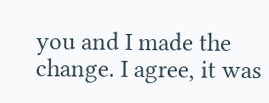you and I made the change. I agree, it was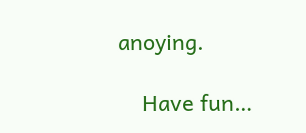anoying.

    Have fun…